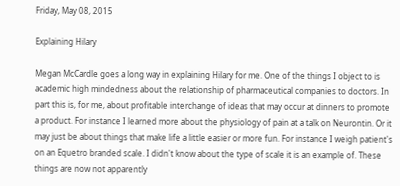Friday, May 08, 2015

Explaining Hilary

Megan McCardle goes a long way in explaining Hilary for me. One of the things I object to is academic high mindedness about the relationship of pharmaceutical companies to doctors. In part this is, for me, about profitable interchange of ideas that may occur at dinners to promote a product. For instance I learned more about the physiology of pain at a talk on Neurontin. Or it may just be about things that make life a little easier or more fun. For instance I weigh patient's on an Equetro branded scale. I didn't know about the type of scale it is an example of. These things are now not apparently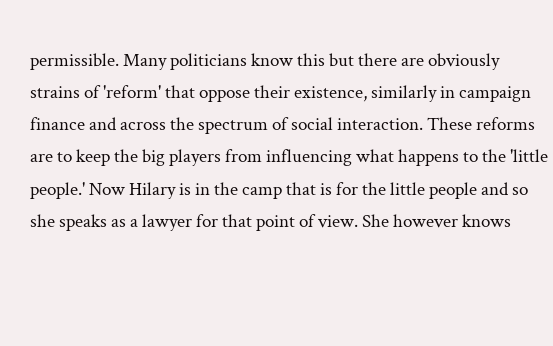permissible. Many politicians know this but there are obviously strains of 'reform' that oppose their existence, similarly in campaign finance and across the spectrum of social interaction. These reforms are to keep the big players from influencing what happens to the 'little people.' Now Hilary is in the camp that is for the little people and so she speaks as a lawyer for that point of view. She however knows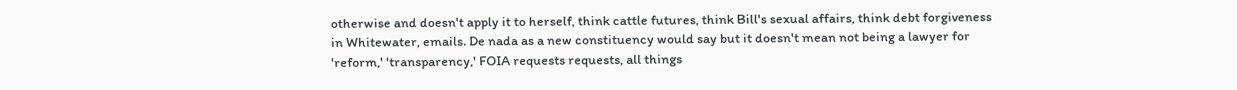otherwise and doesn't apply it to herself, think cattle futures, think Bill's sexual affairs, think debt forgiveness in Whitewater, emails. De nada as a new constituency would say but it doesn't mean not being a lawyer for 'reform,' 'transparency,' FOIA requests requests, all things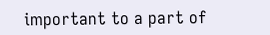important to a part of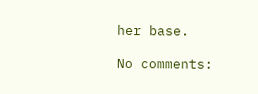her base.

No comments: